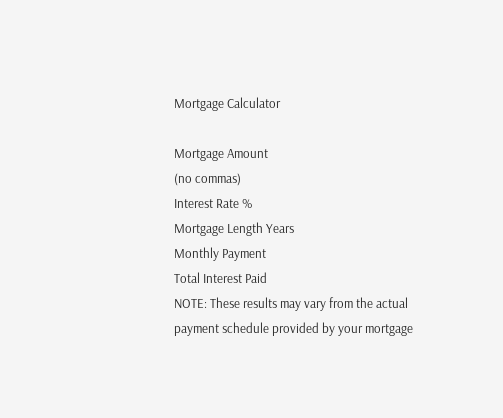Mortgage Calculator

Mortgage Amount
(no commas)
Interest Rate %
Mortgage Length Years
Monthly Payment
Total Interest Paid
NOTE: These results may vary from the actual payment schedule provided by your mortgage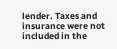lender. Taxes and insurance were not included in the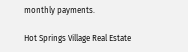monthly payments.

Hot Springs Village Real Estate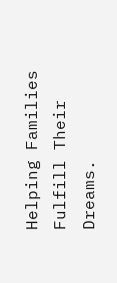Helping Families Fulfill Their Dreams.